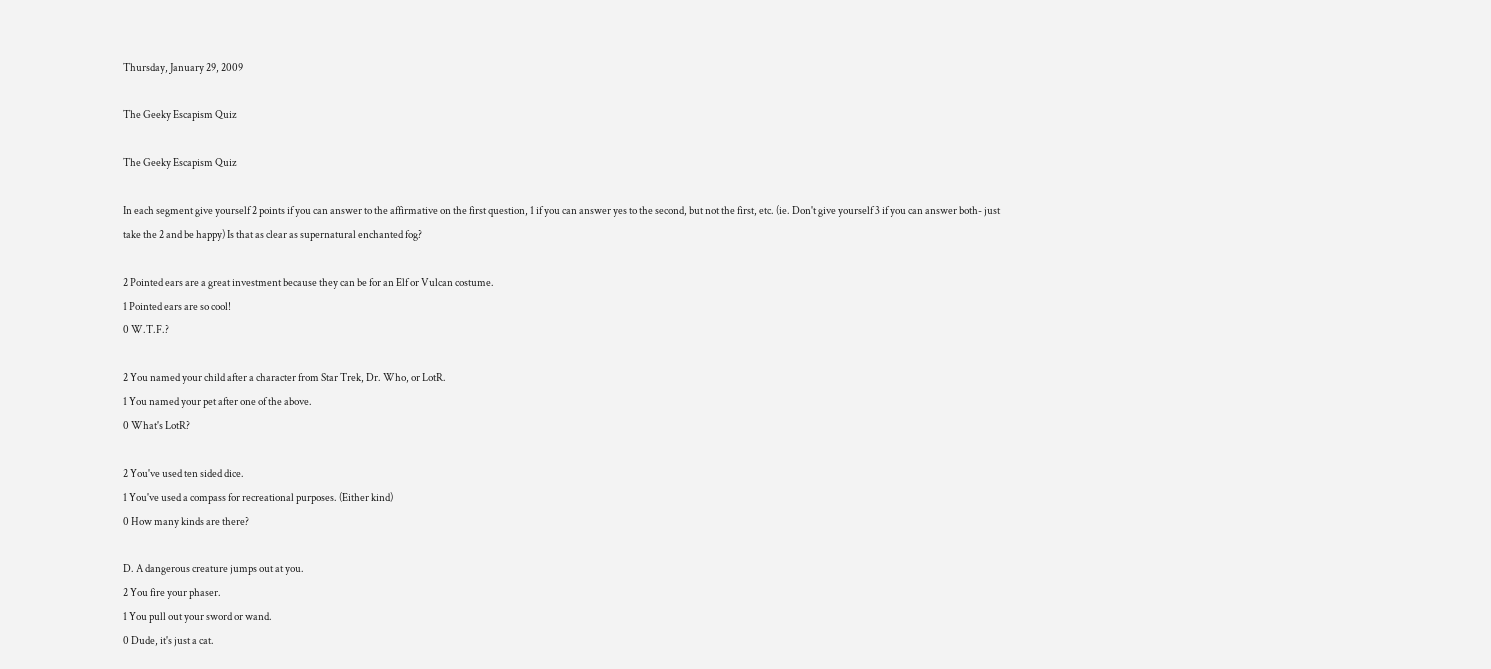Thursday, January 29, 2009

The Geeky Escapism Quiz

The Geeky Escapism Quiz

In each segment give yourself 2 points if you can answer to the affirmative on the first question, 1 if you can answer yes to the second, but not the first, etc. (ie. Don't give yourself 3 if you can answer both- just take the 2 and be happy) Is that as clear as supernatural enchanted fog?

2 Pointed ears are a great investment because they can be for an Elf or Vulcan costume.
1 Pointed ears are so cool!
0 W.T.F.?

2 You named your child after a character from Star Trek, Dr. Who, or LotR.
1 You named your pet after one of the above.
0 What's LotR?

2 You've used ten sided dice.
1 You've used a compass for recreational purposes. (Either kind)
0 How many kinds are there?

D. A dangerous creature jumps out at you.
2 You fire your phaser.
1 You pull out your sword or wand.
0 Dude, it's just a cat.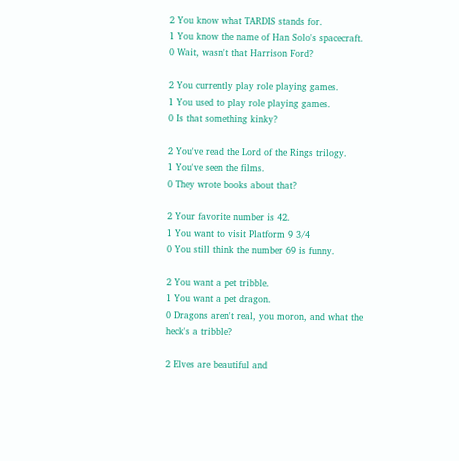2 You know what TARDIS stands for.
1 You know the name of Han Solo's spacecraft.
0 Wait, wasn't that Harrison Ford?

2 You currently play role playing games.
1 You used to play role playing games.
0 Is that something kinky?

2 You've read the Lord of the Rings trilogy.
1 You've seen the films.
0 They wrote books about that?

2 Your favorite number is 42.
1 You want to visit Platform 9 3/4
0 You still think the number 69 is funny.

2 You want a pet tribble.
1 You want a pet dragon.
0 Dragons aren't real, you moron, and what the heck's a tribble?

2 Elves are beautiful and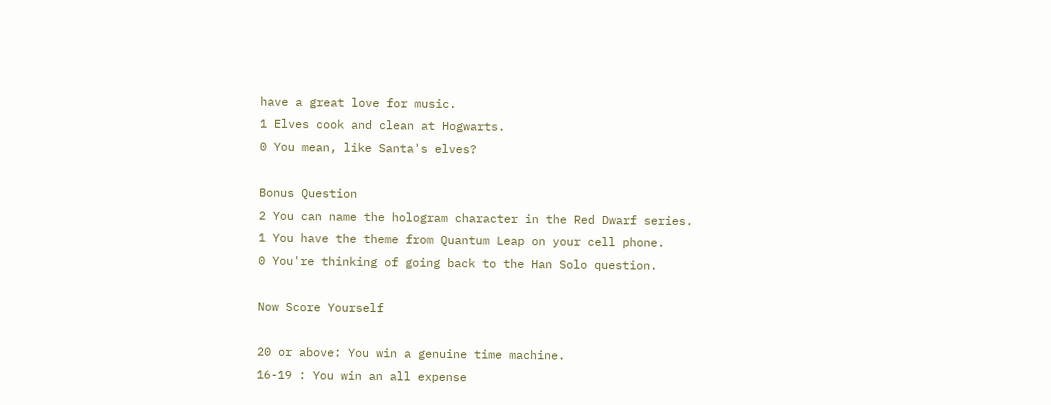have a great love for music.
1 Elves cook and clean at Hogwarts.
0 You mean, like Santa's elves?

Bonus Question
2 You can name the hologram character in the Red Dwarf series.
1 You have the theme from Quantum Leap on your cell phone.
0 You're thinking of going back to the Han Solo question.

Now Score Yourself

20 or above: You win a genuine time machine.
16-19 : You win an all expense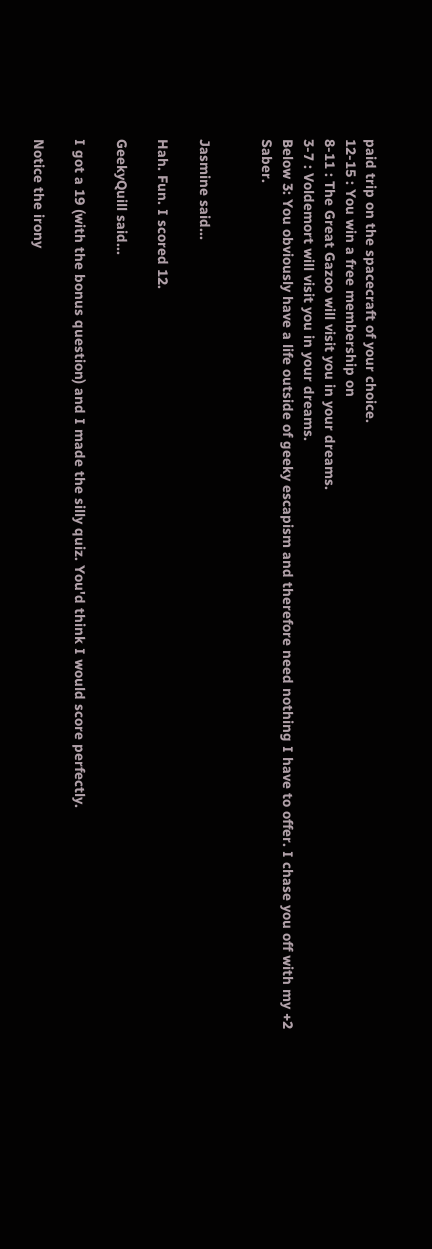paid trip on the spacecraft of your choice.
12-15 : You win a free membership on
8-11 : The Great Gazoo will visit you in your dreams.
3-7 : Voldemort will visit you in your dreams.
Below 3: You obviously have a life outside of geeky escapism and therefore need nothing I have to offer. I chase you off with my +2 Saber.


Jasmine said...

Hah. Fun. I scored 12.

GeekyQuill said...

I got a 19 (with the bonus question) and I made the silly quiz. You'd think I would score perfectly.

Notice the irony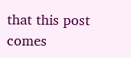that this post comes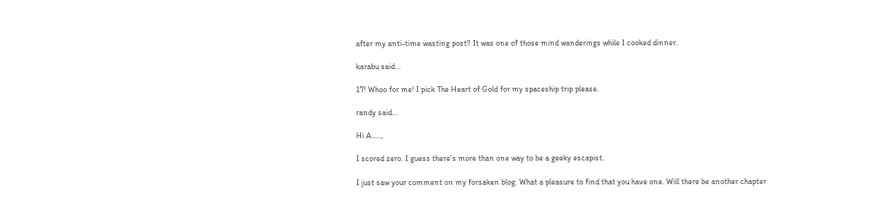after my anti-time wasting post? It was one of those mind wanderings while I cooked dinner.

karabu said...

17! Whoo for me! I pick The Heart of Gold for my spaceship trip please.

randy said...

Hi A.....,

I scored zero. I guess there's more than one way to be a geeky escapist.

I just saw your comment on my forsaken blog. What a pleasure to find that you have one. Will there be another chapter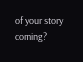of your story coming?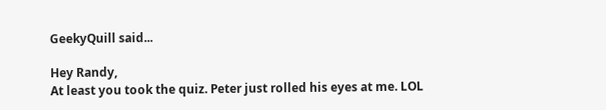GeekyQuill said...

Hey Randy,
At least you took the quiz. Peter just rolled his eyes at me. LOL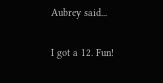Aubrey said...

I got a 12. Fun!